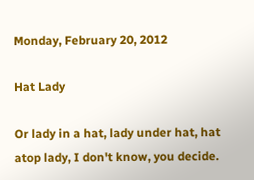Monday, February 20, 2012

Hat Lady

Or lady in a hat, lady under hat, hat atop lady, I don't know, you decide.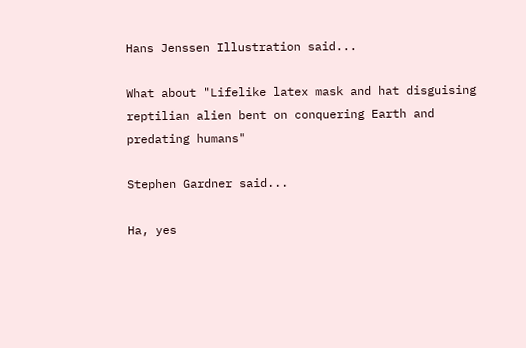Hans Jenssen Illustration said...

What about "Lifelike latex mask and hat disguising reptilian alien bent on conquering Earth and predating humans"

Stephen Gardner said...

Ha, yes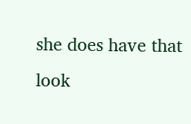she does have that look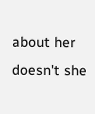about her doesn't she